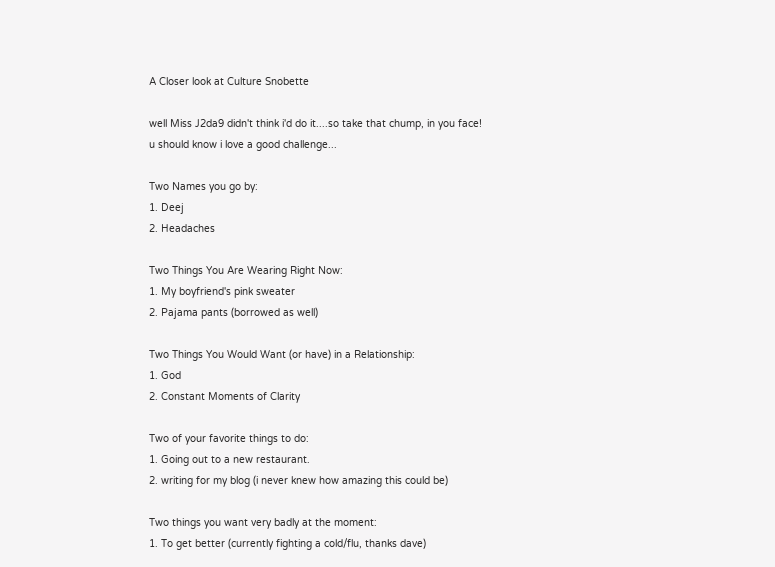A Closer look at Culture Snobette

well Miss J2da9 didn't think i'd do it....so take that chump, in you face!
u should know i love a good challenge...

Two Names you go by:
1. Deej
2. Headaches

Two Things You Are Wearing Right Now:
1. My boyfriend's pink sweater
2. Pajama pants (borrowed as well)

Two Things You Would Want (or have) in a Relationship:
1. God
2. Constant Moments of Clarity

Two of your favorite things to do:
1. Going out to a new restaurant.
2. writing for my blog (i never knew how amazing this could be)

Two things you want very badly at the moment:
1. To get better (currently fighting a cold/flu, thanks dave)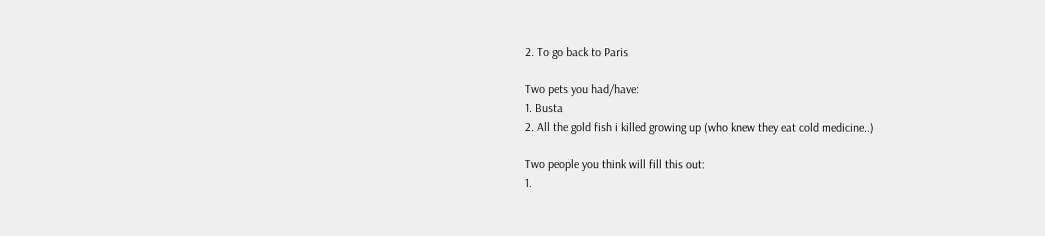2. To go back to Paris

Two pets you had/have:
1. Busta
2. All the gold fish i killed growing up (who knew they eat cold medicine..)

Two people you think will fill this out:
1.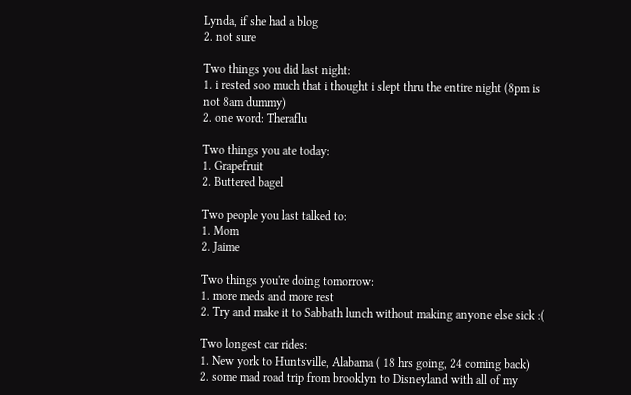Lynda, if she had a blog
2. not sure

Two things you did last night:
1. i rested soo much that i thought i slept thru the entire night (8pm is not 8am dummy)
2. one word: Theraflu

Two things you ate today:
1. Grapefruit
2. Buttered bagel

Two people you last talked to:
1. Mom
2. Jaime

Two things you're doing tomorrow:
1. more meds and more rest
2. Try and make it to Sabbath lunch without making anyone else sick :(

Two longest car rides:
1. New york to Huntsville, Alabama ( 18 hrs going, 24 coming back)
2. some mad road trip from brooklyn to Disneyland with all of my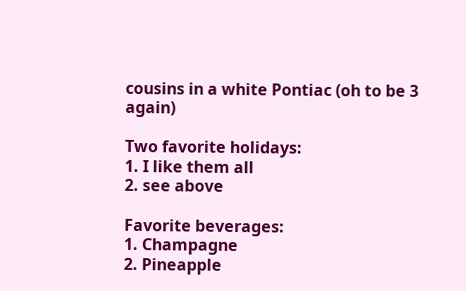cousins in a white Pontiac (oh to be 3 again)

Two favorite holidays:
1. I like them all
2. see above

Favorite beverages:
1. Champagne
2. Pineapple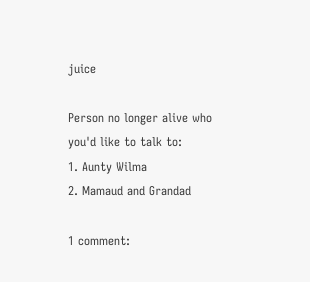juice

Person no longer alive who you'd like to talk to:
1. Aunty Wilma
2. Mamaud and Grandad

1 comment: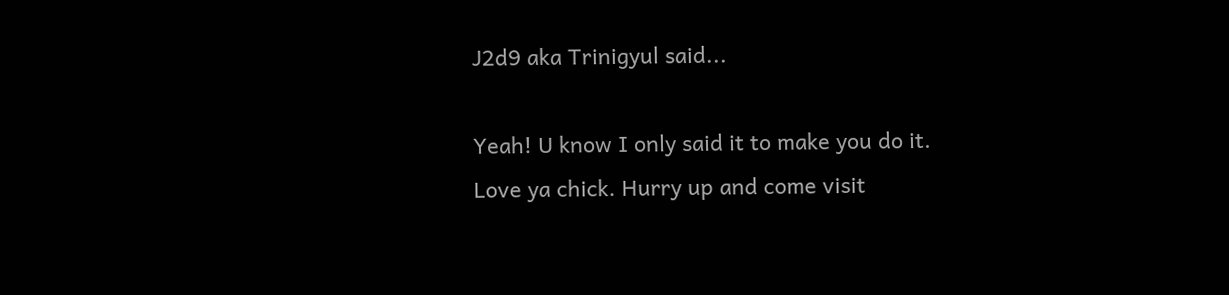J2d9 aka Trinigyul said...

Yeah! U know I only said it to make you do it.
Love ya chick. Hurry up and come visit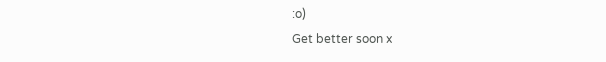:o)
Get better soon x